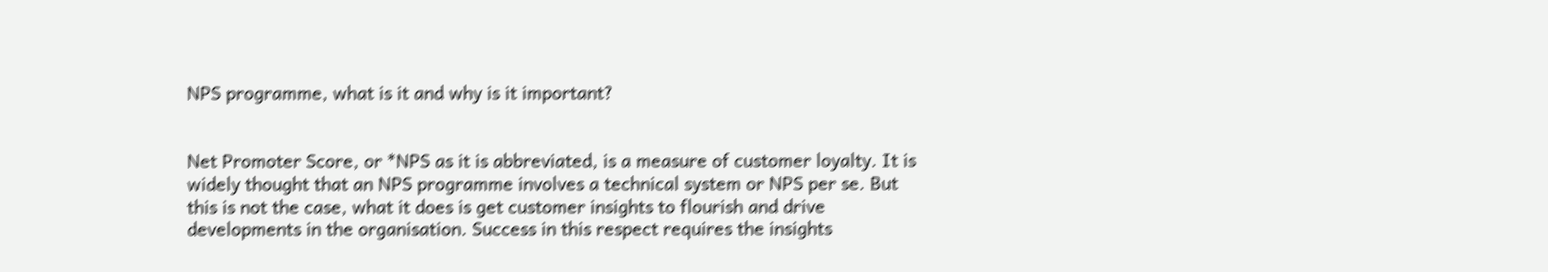NPS programme, what is it and why is it important?


Net Promoter Score, or *NPS as it is abbreviated, is a measure of customer loyalty. It is widely thought that an NPS programme involves a technical system or NPS per se. But this is not the case, what it does is get customer insights to flourish and drive developments in the organisation. Success in this respect requires the insights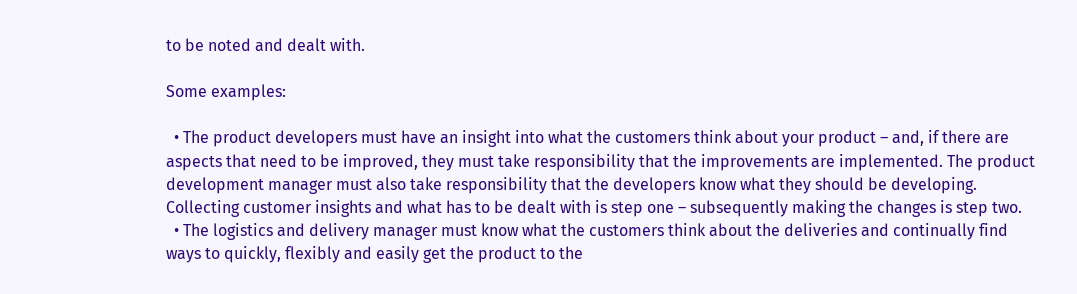to be noted and dealt with.

Some examples:

  • The product developers must have an insight into what the customers think about your product – and, if there are aspects that need to be improved, they must take responsibility that the improvements are implemented. The product development manager must also take responsibility that the developers know what they should be developing. Collecting customer insights and what has to be dealt with is step one – subsequently making the changes is step two.
  • The logistics and delivery manager must know what the customers think about the deliveries and continually find ways to quickly, flexibly and easily get the product to the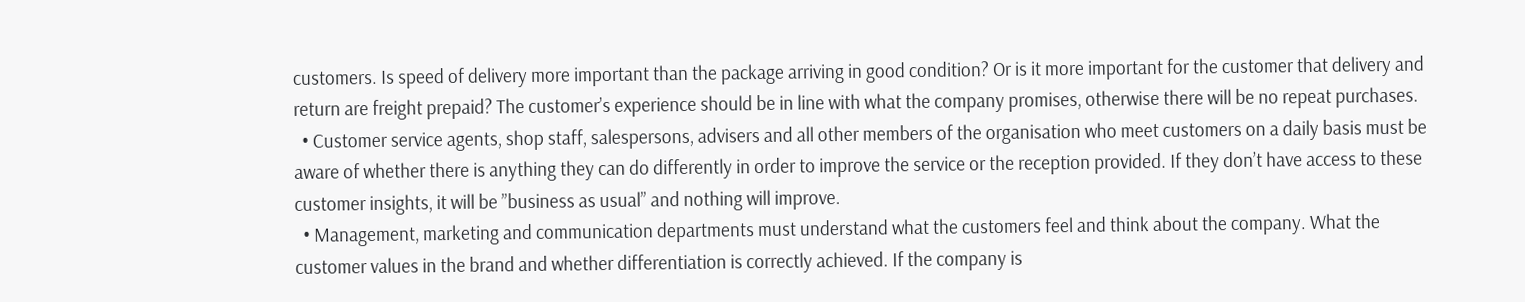customers. Is speed of delivery more important than the package arriving in good condition? Or is it more important for the customer that delivery and return are freight prepaid? The customer’s experience should be in line with what the company promises, otherwise there will be no repeat purchases.
  • Customer service agents, shop staff, salespersons, advisers and all other members of the organisation who meet customers on a daily basis must be aware of whether there is anything they can do differently in order to improve the service or the reception provided. If they don’t have access to these customer insights, it will be ”business as usual” and nothing will improve.
  • Management, marketing and communication departments must understand what the customers feel and think about the company. What the customer values in the brand and whether differentiation is correctly achieved. If the company is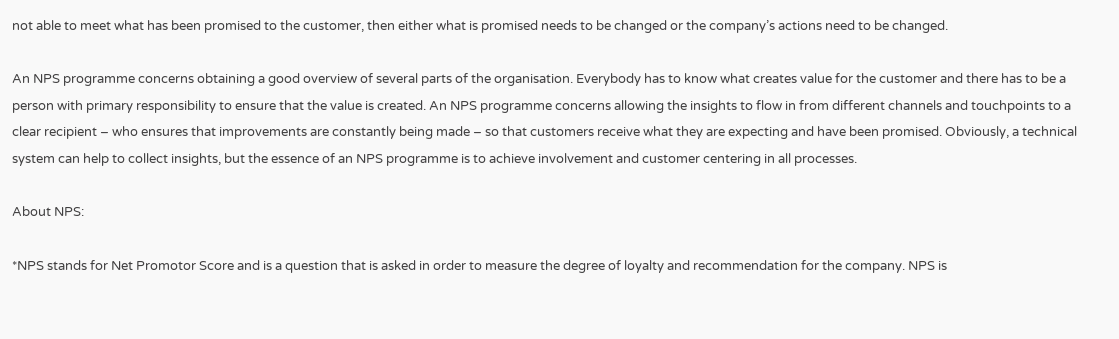not able to meet what has been promised to the customer, then either what is promised needs to be changed or the company’s actions need to be changed.

An NPS programme concerns obtaining a good overview of several parts of the organisation. Everybody has to know what creates value for the customer and there has to be a person with primary responsibility to ensure that the value is created. An NPS programme concerns allowing the insights to flow in from different channels and touchpoints to a clear recipient – who ensures that improvements are constantly being made – so that customers receive what they are expecting and have been promised. Obviously, a technical system can help to collect insights, but the essence of an NPS programme is to achieve involvement and customer centering in all processes.

About NPS:

*NPS stands for Net Promotor Score and is a question that is asked in order to measure the degree of loyalty and recommendation for the company. NPS is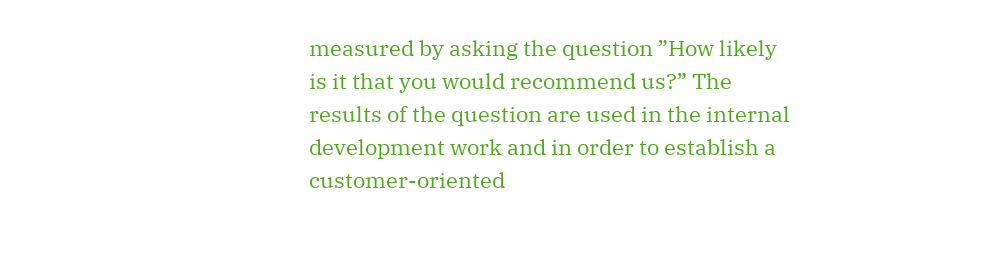measured by asking the question ”How likely is it that you would recommend us?” The results of the question are used in the internal development work and in order to establish a customer-oriented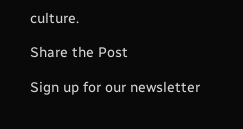culture.

Share the Post

Sign up for our newsletter